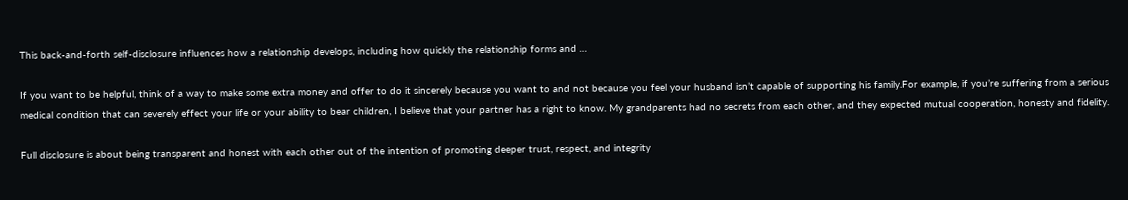This back-and-forth self-disclosure influences how a relationship develops, including how quickly the relationship forms and …

If you want to be helpful, think of a way to make some extra money and offer to do it sincerely because you want to and not because you feel your husband isn’t capable of supporting his family.For example, if you’re suffering from a serious medical condition that can severely effect your life or your ability to bear children, I believe that your partner has a right to know. My grandparents had no secrets from each other, and they expected mutual cooperation, honesty and fidelity.

Full disclosure is about being transparent and honest with each other out of the intention of promoting deeper trust, respect, and integrity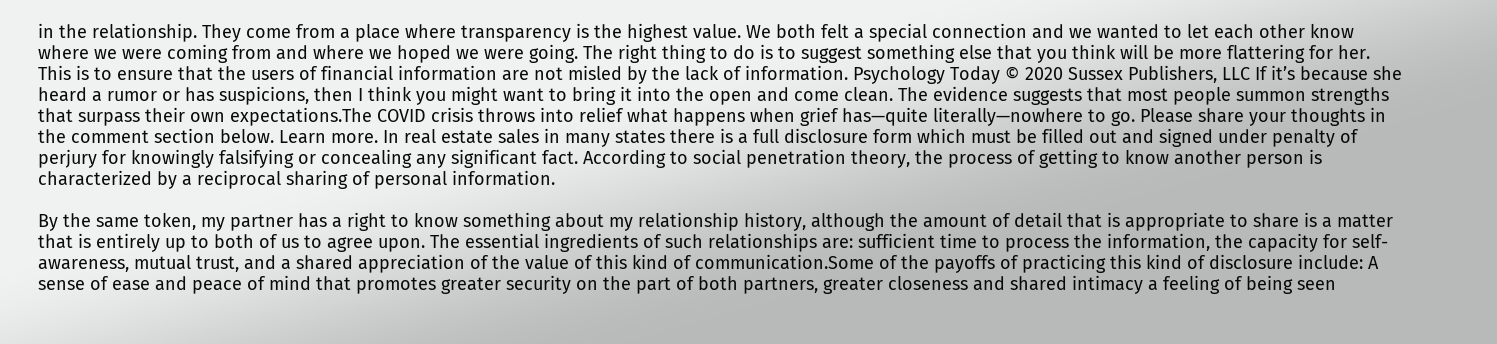in the relationship. They come from a place where transparency is the highest value. We both felt a special connection and we wanted to let each other know where we were coming from and where we hoped we were going. The right thing to do is to suggest something else that you think will be more flattering for her. This is to ensure that the users of financial information are not misled by the lack of information. Psychology Today © 2020 Sussex Publishers, LLC If it’s because she heard a rumor or has suspicions, then I think you might want to bring it into the open and come clean. The evidence suggests that most people summon strengths that surpass their own expectations.The COVID crisis throws into relief what happens when grief has—quite literally—nowhere to go. Please share your thoughts in the comment section below. Learn more. In real estate sales in many states there is a full disclosure form which must be filled out and signed under penalty of perjury for knowingly falsifying or concealing any significant fact. According to social penetration theory, the process of getting to know another person is characterized by a reciprocal sharing of personal information.

By the same token, my partner has a right to know something about my relationship history, although the amount of detail that is appropriate to share is a matter that is entirely up to both of us to agree upon. The essential ingredients of such relationships are: sufficient time to process the information, the capacity for self-awareness, mutual trust, and a shared appreciation of the value of this kind of communication.Some of the payoffs of practicing this kind of disclosure include: A sense of ease and peace of mind that promotes greater security on the part of both partners, greater closeness and shared intimacy a feeling of being seen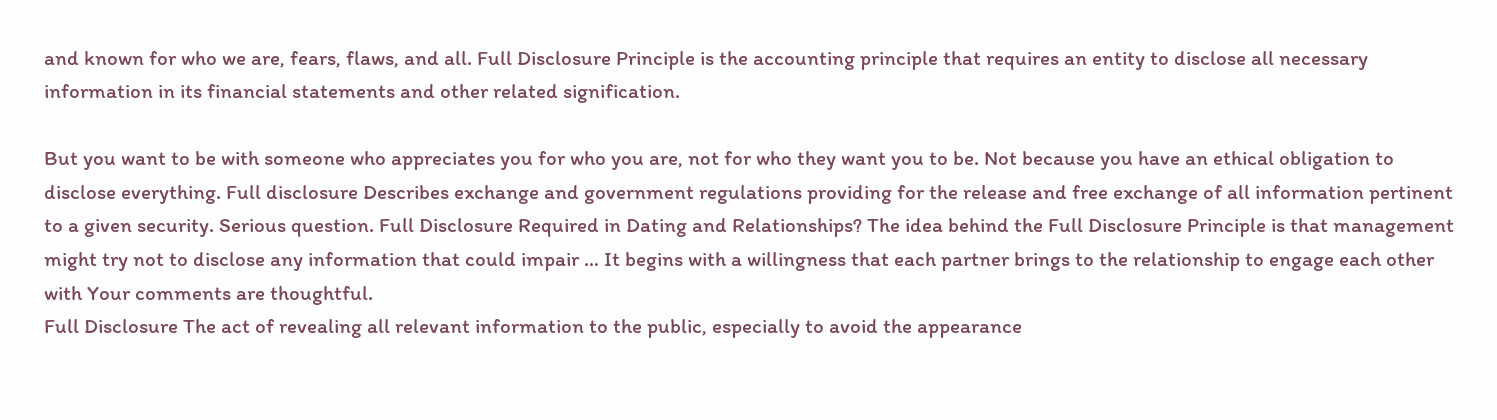and known for who we are, fears, flaws, and all. Full Disclosure Principle is the accounting principle that requires an entity to disclose all necessary information in its financial statements and other related signification.

But you want to be with someone who appreciates you for who you are, not for who they want you to be. Not because you have an ethical obligation to disclose everything. Full disclosure Describes exchange and government regulations providing for the release and free exchange of all information pertinent to a given security. Serious question. Full Disclosure Required in Dating and Relationships? The idea behind the Full Disclosure Principle is that management might try not to disclose any information that could impair … It begins with a willingness that each partner brings to the relationship to engage each other with Your comments are thoughtful.
Full Disclosure The act of revealing all relevant information to the public, especially to avoid the appearance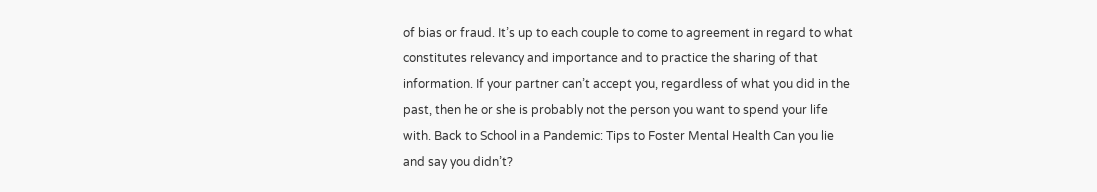of bias or fraud. It’s up to each couple to come to agreement in regard to what constitutes relevancy and importance and to practice the sharing of that information. If your partner can’t accept you, regardless of what you did in the past, then he or she is probably not the person you want to spend your life with. Back to School in a Pandemic: Tips to Foster Mental Health Can you lie and say you didn’t?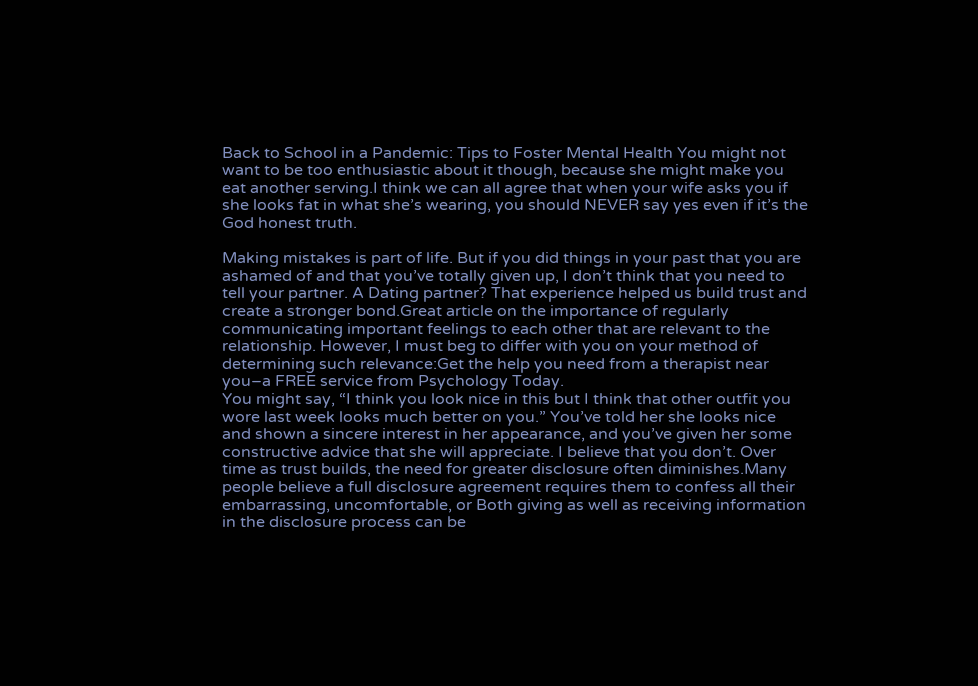Back to School in a Pandemic: Tips to Foster Mental Health You might not want to be too enthusiastic about it though, because she might make you eat another serving.I think we can all agree that when your wife asks you if she looks fat in what she’s wearing, you should NEVER say yes even if it’s the God honest truth.

Making mistakes is part of life. But if you did things in your past that you are ashamed of and that you’ve totally given up, I don’t think that you need to tell your partner. A Dating partner? That experience helped us build trust and create a stronger bond.Great article on the importance of regularly communicating important feelings to each other that are relevant to the relationship. However, I must beg to differ with you on your method of determining such relevance:Get the help you need from a therapist near you–a FREE service from Psychology Today.
You might say, “I think you look nice in this but I think that other outfit you wore last week looks much better on you.” You’ve told her she looks nice and shown a sincere interest in her appearance, and you’ve given her some constructive advice that she will appreciate. I believe that you don’t. Over time as trust builds, the need for greater disclosure often diminishes.Many people believe a full disclosure agreement requires them to confess all their embarrassing, uncomfortable, or Both giving as well as receiving information in the disclosure process can be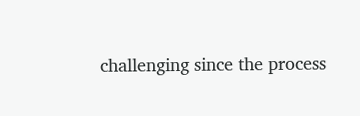challenging since the process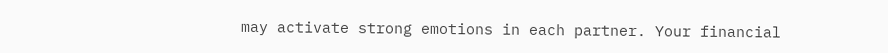may activate strong emotions in each partner. Your financial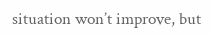situation won’t improve, but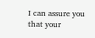I can assure you that your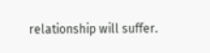relationship will suffer.